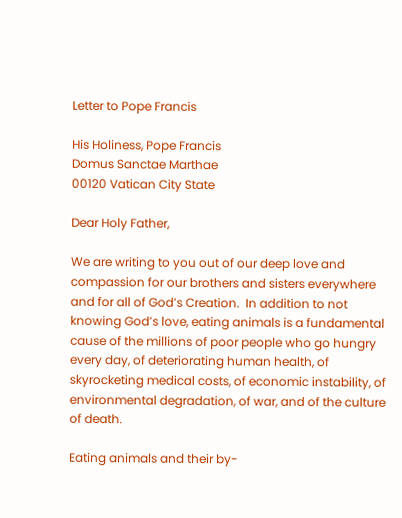Letter to Pope Francis

His Holiness, Pope Francis
Domus Sanctae Marthae
00120 Vatican City State

Dear Holy Father,

We are writing to you out of our deep love and compassion for our brothers and sisters everywhere and for all of God’s Creation.  In addition to not knowing God’s love, eating animals is a fundamental cause of the millions of poor people who go hungry every day, of deteriorating human health, of skyrocketing medical costs, of economic instability, of environmental degradation, of war, and of the culture of death.

Eating animals and their by-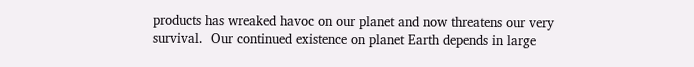products has wreaked havoc on our planet and now threatens our very survival.  Our continued existence on planet Earth depends in large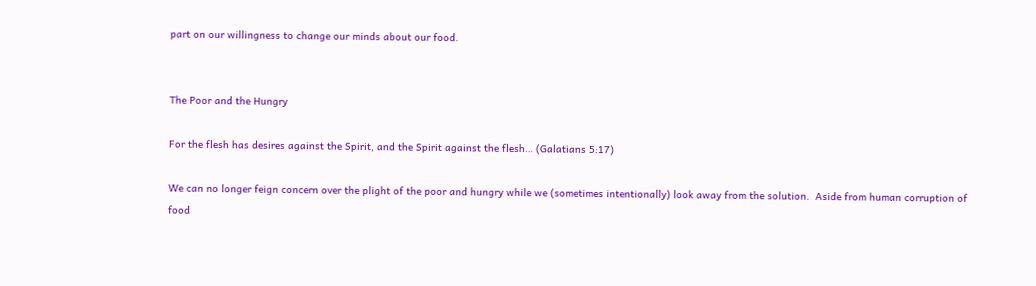part on our willingness to change our minds about our food.


The Poor and the Hungry

For the flesh has desires against the Spirit, and the Spirit against the flesh… (Galatians 5:17)

We can no longer feign concern over the plight of the poor and hungry while we (sometimes intentionally) look away from the solution.  Aside from human corruption of food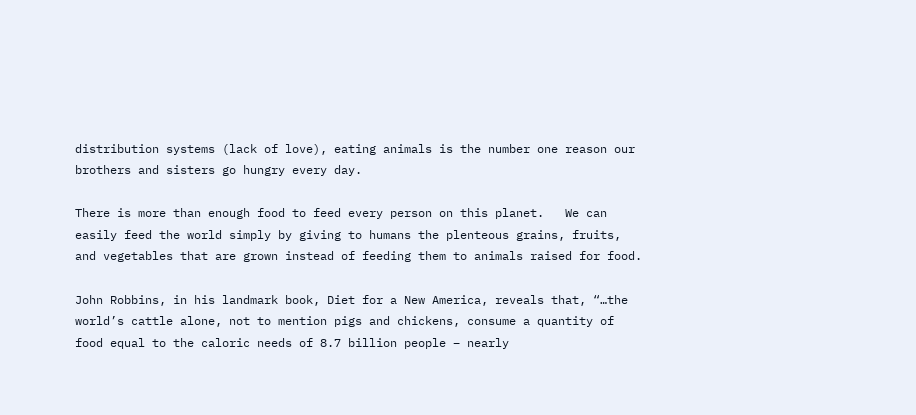distribution systems (lack of love), eating animals is the number one reason our brothers and sisters go hungry every day.

There is more than enough food to feed every person on this planet.   We can easily feed the world simply by giving to humans the plenteous grains, fruits, and vegetables that are grown instead of feeding them to animals raised for food.

John Robbins, in his landmark book, Diet for a New America, reveals that, “…the world’s cattle alone, not to mention pigs and chickens, consume a quantity of food equal to the caloric needs of 8.7 billion people – nearly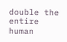double the entire human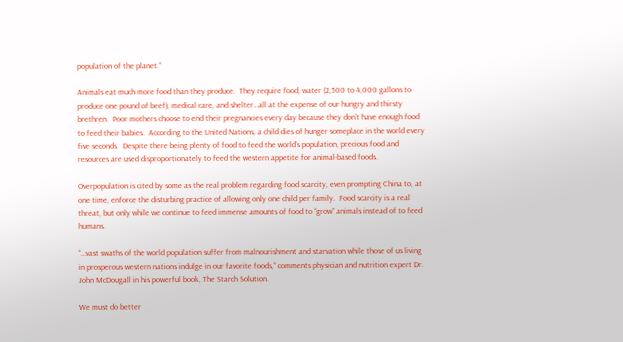population of the planet.”

Animals eat much more food than they produce.  They require food, water (2,500 to 4,000 gallons to produce one pound of beef), medical care, and shelter…all at the expense of our hungry and thirsty brethren.  Poor mothers choose to end their pregnancies every day because they don’t have enough food to feed their babies.  According to the United Nations, a child dies of hunger someplace in the world every five seconds.  Despite there being plenty of food to feed the world’s population, precious food and resources are used disproportionately to feed the western appetite for animal-based foods.

Overpopulation is cited by some as the real problem regarding food scarcity, even prompting China to, at one time, enforce the disturbing practice of allowing only one child per family.  Food scarcity is a real threat, but only while we continue to feed immense amounts of food to “grow” animals instead of to feed humans.

“…vast swaths of the world population suffer from malnourishment and starvation while those of us living in prosperous western nations indulge in our favorite foods,” comments physician and nutrition expert Dr. John McDougall in his powerful book, The Starch Solution.

We must do better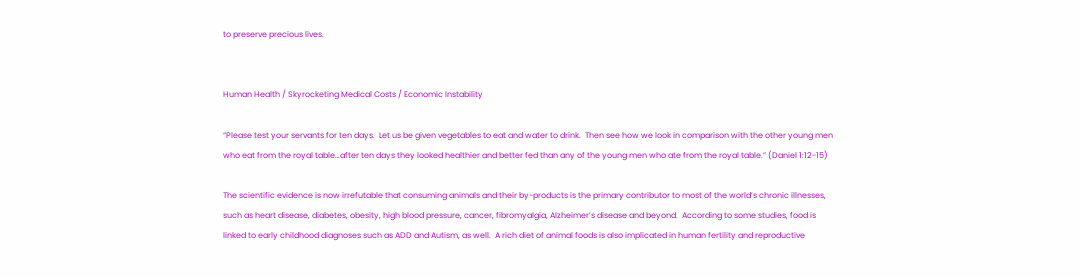to preserve precious lives.


Human Health / Skyrocketing Medical Costs / Economic Instability

“Please test your servants for ten days.  Let us be given vegetables to eat and water to drink.  Then see how we look in comparison with the other young men who eat from the royal table…after ten days they looked healthier and better fed than any of the young men who ate from the royal table.” (Daniel 1:12-15)

The scientific evidence is now irrefutable that consuming animals and their by-products is the primary contributor to most of the world’s chronic illnesses, such as heart disease, diabetes, obesity, high blood pressure, cancer, fibromyalgia, Alzheimer’s disease and beyond.  According to some studies, food is linked to early childhood diagnoses such as ADD and Autism, as well.  A rich diet of animal foods is also implicated in human fertility and reproductive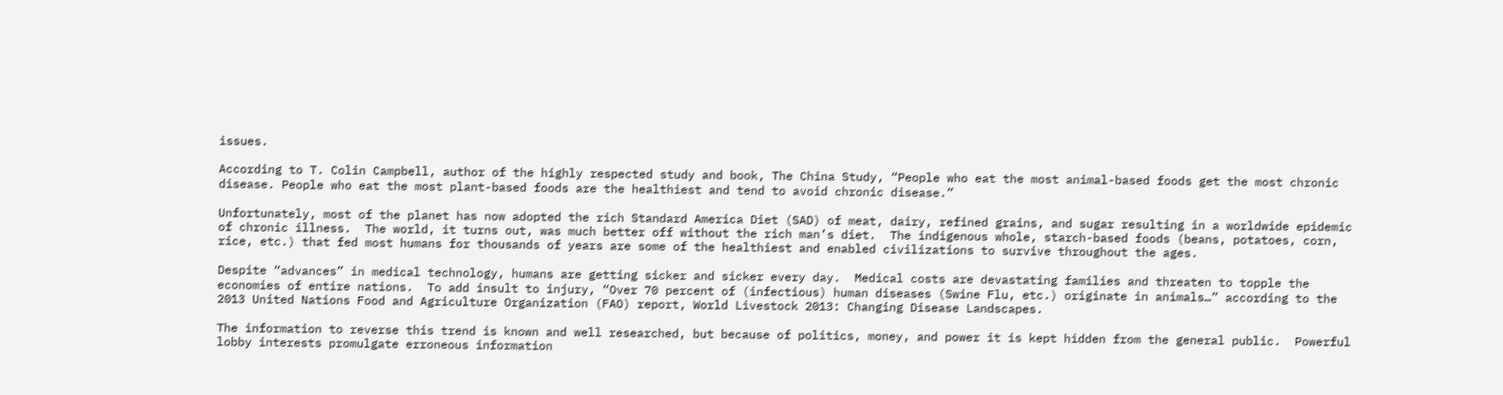issues.

According to T. Colin Campbell, author of the highly respected study and book, The China Study, “People who eat the most animal-based foods get the most chronic disease. People who eat the most plant-based foods are the healthiest and tend to avoid chronic disease.”

Unfortunately, most of the planet has now adopted the rich Standard America Diet (SAD) of meat, dairy, refined grains, and sugar resulting in a worldwide epidemic of chronic illness.  The world, it turns out, was much better off without the rich man’s diet.  The indigenous whole, starch-based foods (beans, potatoes, corn, rice, etc.) that fed most humans for thousands of years are some of the healthiest and enabled civilizations to survive throughout the ages.

Despite “advances” in medical technology, humans are getting sicker and sicker every day.  Medical costs are devastating families and threaten to topple the economies of entire nations.  To add insult to injury, “Over 70 percent of (infectious) human diseases (Swine Flu, etc.) originate in animals…” according to the 2013 United Nations Food and Agriculture Organization (FAO) report, World Livestock 2013: Changing Disease Landscapes.

The information to reverse this trend is known and well researched, but because of politics, money, and power it is kept hidden from the general public.  Powerful lobby interests promulgate erroneous information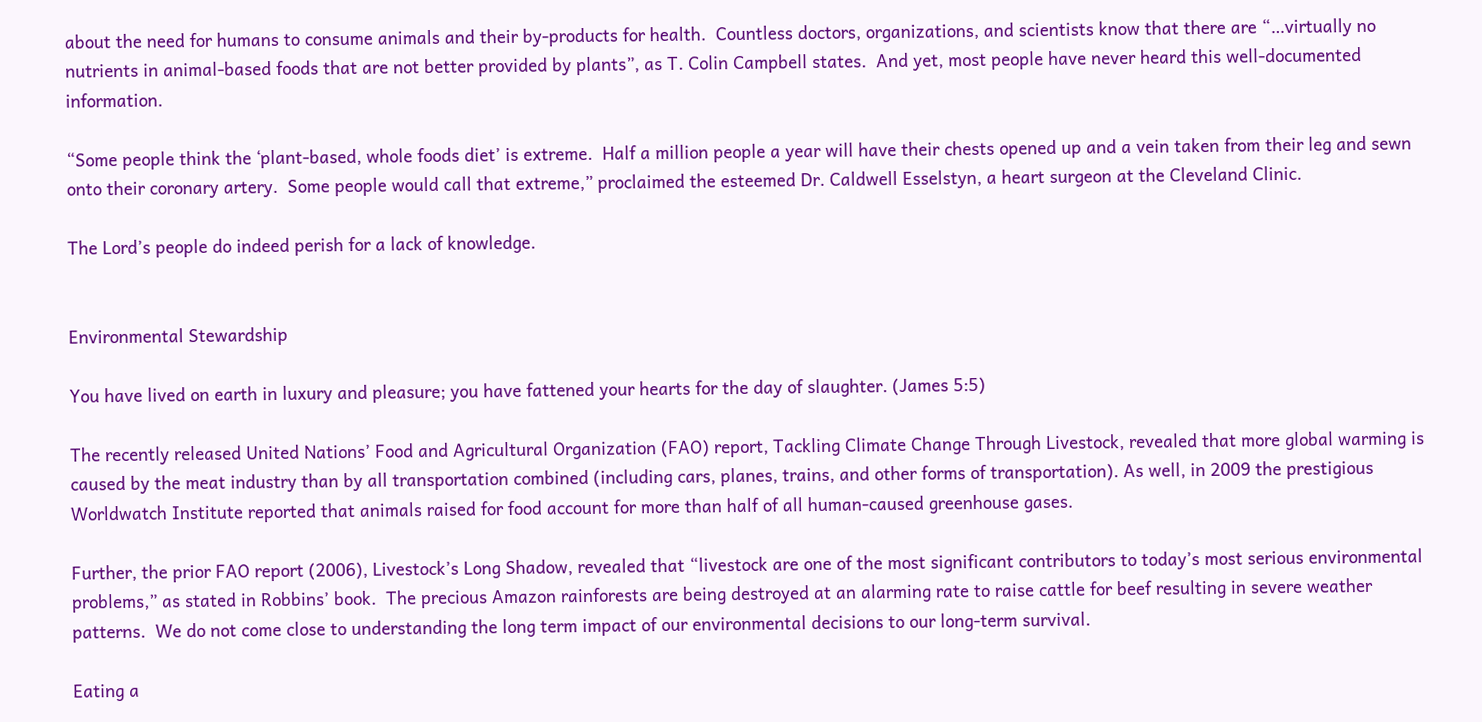about the need for humans to consume animals and their by-products for health.  Countless doctors, organizations, and scientists know that there are “…virtually no nutrients in animal-based foods that are not better provided by plants”, as T. Colin Campbell states.  And yet, most people have never heard this well-documented information.

“Some people think the ‘plant-based, whole foods diet’ is extreme.  Half a million people a year will have their chests opened up and a vein taken from their leg and sewn onto their coronary artery.  Some people would call that extreme,” proclaimed the esteemed Dr. Caldwell Esselstyn, a heart surgeon at the Cleveland Clinic.

The Lord’s people do indeed perish for a lack of knowledge.


Environmental Stewardship

You have lived on earth in luxury and pleasure; you have fattened your hearts for the day of slaughter. (James 5:5)

The recently released United Nations’ Food and Agricultural Organization (FAO) report, Tackling Climate Change Through Livestock, revealed that more global warming is caused by the meat industry than by all transportation combined (including cars, planes, trains, and other forms of transportation). As well, in 2009 the prestigious Worldwatch Institute reported that animals raised for food account for more than half of all human-caused greenhouse gases.

Further, the prior FAO report (2006), Livestock’s Long Shadow, revealed that “livestock are one of the most significant contributors to today’s most serious environmental problems,” as stated in Robbins’ book.  The precious Amazon rainforests are being destroyed at an alarming rate to raise cattle for beef resulting in severe weather patterns.  We do not come close to understanding the long term impact of our environmental decisions to our long-term survival.

Eating a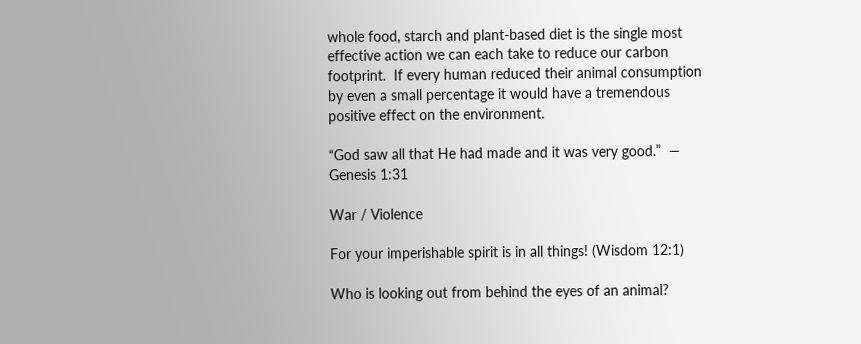whole food, starch and plant-based diet is the single most effective action we can each take to reduce our carbon footprint.  If every human reduced their animal consumption by even a small percentage it would have a tremendous positive effect on the environment.

“God saw all that He had made and it was very good.”  — Genesis 1:31

War / Violence

For your imperishable spirit is in all things! (Wisdom 12:1)

Who is looking out from behind the eyes of an animal?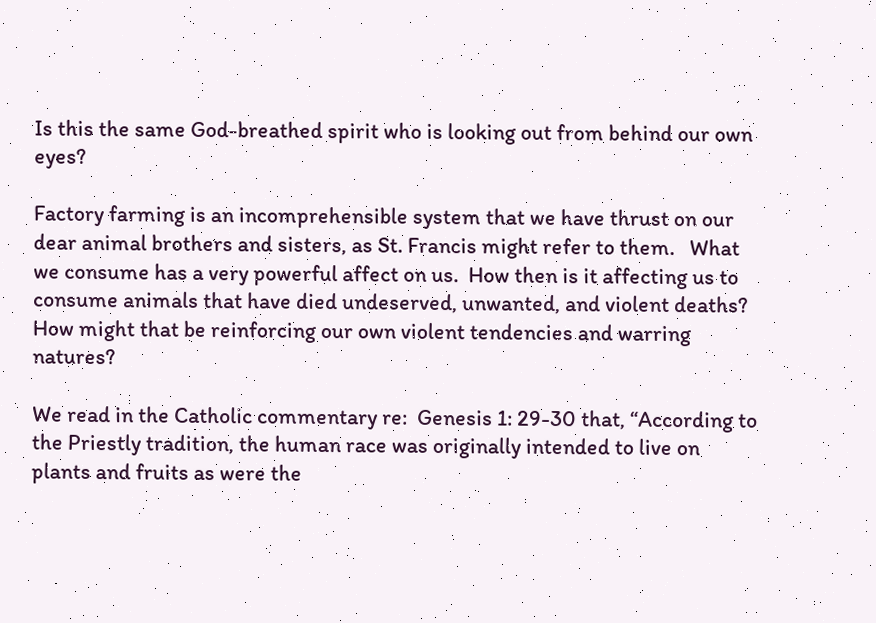Is this the same God-breathed spirit who is looking out from behind our own eyes?

Factory farming is an incomprehensible system that we have thrust on our dear animal brothers and sisters, as St. Francis might refer to them.   What we consume has a very powerful affect on us.  How then is it affecting us to consume animals that have died undeserved, unwanted, and violent deaths?  How might that be reinforcing our own violent tendencies and warring natures?

We read in the Catholic commentary re:  Genesis 1: 29-30 that, “According to the Priestly tradition, the human race was originally intended to live on plants and fruits as were the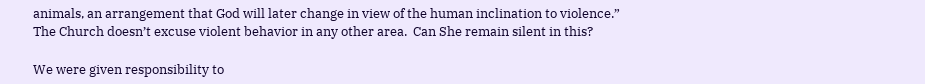animals, an arrangement that God will later change in view of the human inclination to violence.”  The Church doesn’t excuse violent behavior in any other area.  Can She remain silent in this?

We were given responsibility to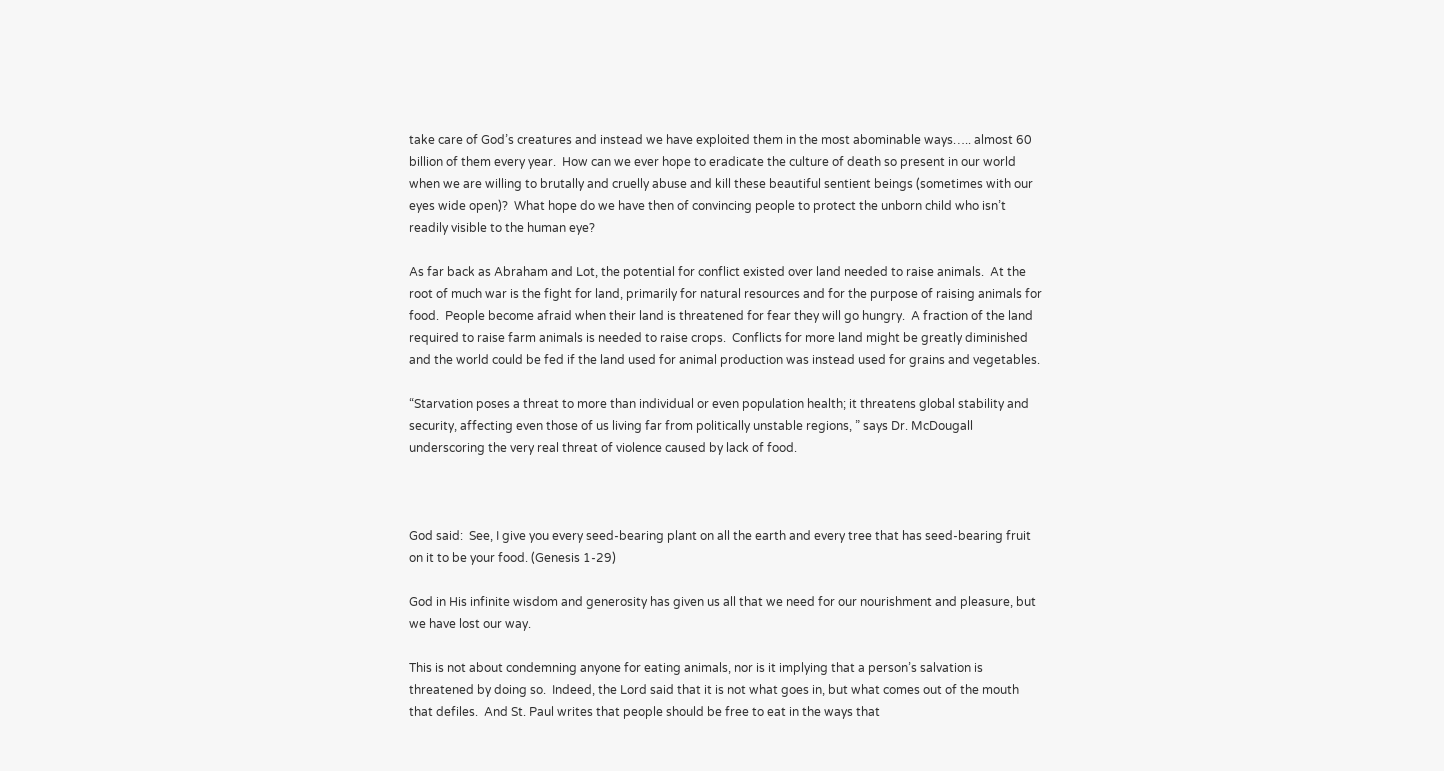take care of God’s creatures and instead we have exploited them in the most abominable ways….. almost 60 billion of them every year.  How can we ever hope to eradicate the culture of death so present in our world when we are willing to brutally and cruelly abuse and kill these beautiful sentient beings (sometimes with our eyes wide open)?  What hope do we have then of convincing people to protect the unborn child who isn’t readily visible to the human eye?

As far back as Abraham and Lot, the potential for conflict existed over land needed to raise animals.  At the root of much war is the fight for land, primarily for natural resources and for the purpose of raising animals for food.  People become afraid when their land is threatened for fear they will go hungry.  A fraction of the land required to raise farm animals is needed to raise crops.  Conflicts for more land might be greatly diminished and the world could be fed if the land used for animal production was instead used for grains and vegetables.

“Starvation poses a threat to more than individual or even population health; it threatens global stability and security, affecting even those of us living far from politically unstable regions, ” says Dr. McDougall underscoring the very real threat of violence caused by lack of food.



God said:  See, I give you every seed-bearing plant on all the earth and every tree that has seed-bearing fruit on it to be your food. (Genesis 1-29)

God in His infinite wisdom and generosity has given us all that we need for our nourishment and pleasure, but we have lost our way.

This is not about condemning anyone for eating animals, nor is it implying that a person’s salvation is threatened by doing so.  Indeed, the Lord said that it is not what goes in, but what comes out of the mouth that defiles.  And St. Paul writes that people should be free to eat in the ways that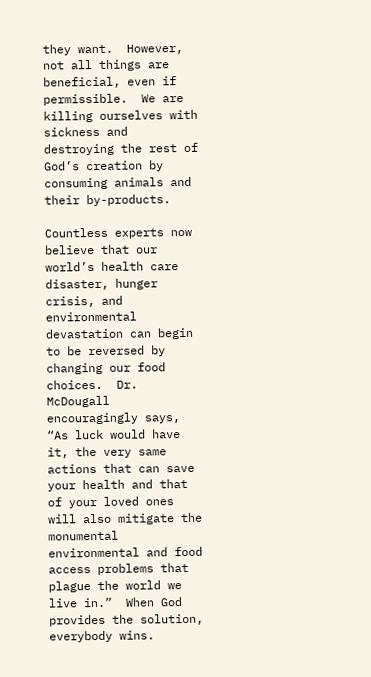they want.  However, not all things are beneficial, even if permissible.  We are killing ourselves with sickness and destroying the rest of God’s creation by consuming animals and their by-products.

Countless experts now believe that our world’s health care disaster, hunger crisis, and environmental devastation can begin to be reversed by changing our food choices.  Dr. McDougall encouragingly says, “As luck would have it, the very same actions that can save your health and that of your loved ones will also mitigate the monumental environmental and food access problems that plague the world we live in.”  When God provides the solution, everybody wins.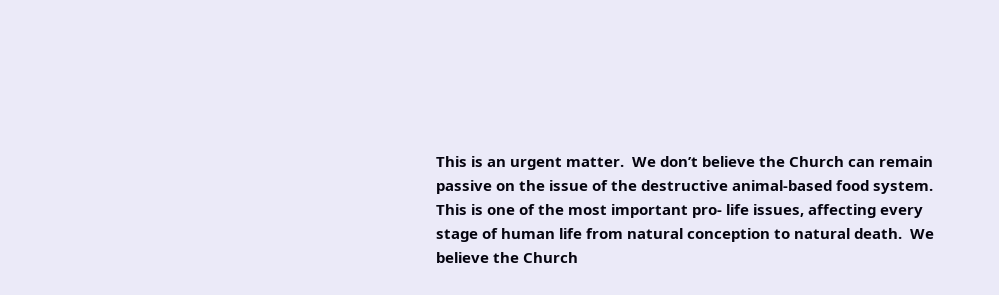This is an urgent matter.  We don’t believe the Church can remain passive on the issue of the destructive animal-based food system.  This is one of the most important pro- life issues, affecting every stage of human life from natural conception to natural death.  We believe the Church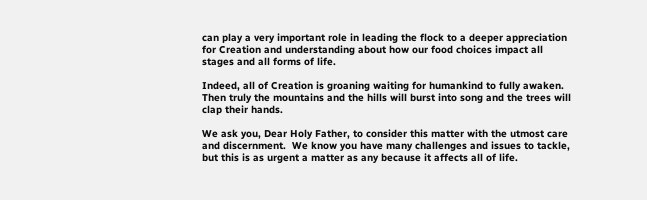can play a very important role in leading the flock to a deeper appreciation for Creation and understanding about how our food choices impact all stages and all forms of life.

Indeed, all of Creation is groaning waiting for humankind to fully awaken.  Then truly the mountains and the hills will burst into song and the trees will clap their hands.

We ask you, Dear Holy Father, to consider this matter with the utmost care and discernment.  We know you have many challenges and issues to tackle, but this is as urgent a matter as any because it affects all of life.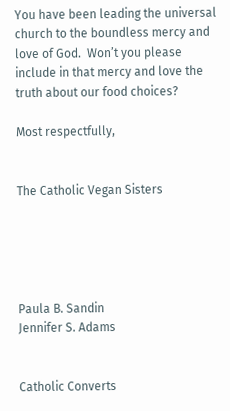You have been leading the universal church to the boundless mercy and love of God.  Won’t you please include in that mercy and love the truth about our food choices?

Most respectfully,


The Catholic Vegan Sisters





Paula B. Sandin                                                                       Jennifer S. Adams


Catholic Converts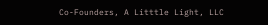Co-Founders, A Litttle Light, LLC